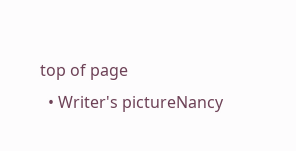top of page
  • Writer's pictureNancy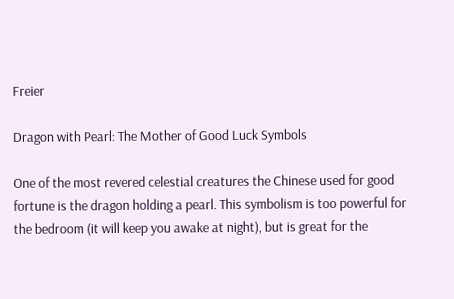Freier

Dragon with Pearl: The Mother of Good Luck Symbols

One of the most revered celestial creatures the Chinese used for good fortune is the dragon holding a pearl. This symbolism is too powerful for the bedroom (it will keep you awake at night), but is great for the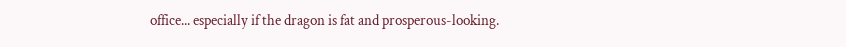office... especially if the dragon is fat and prosperous-looking.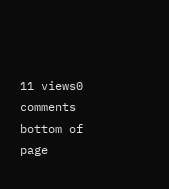11 views0 comments
bottom of page